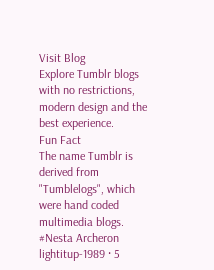Visit Blog
Explore Tumblr blogs with no restrictions, modern design and the best experience.
Fun Fact
The name Tumblr is derived from "Tumblelogs", which were hand coded multimedia blogs.
#Nesta Archeron
lightitup-1989 · 5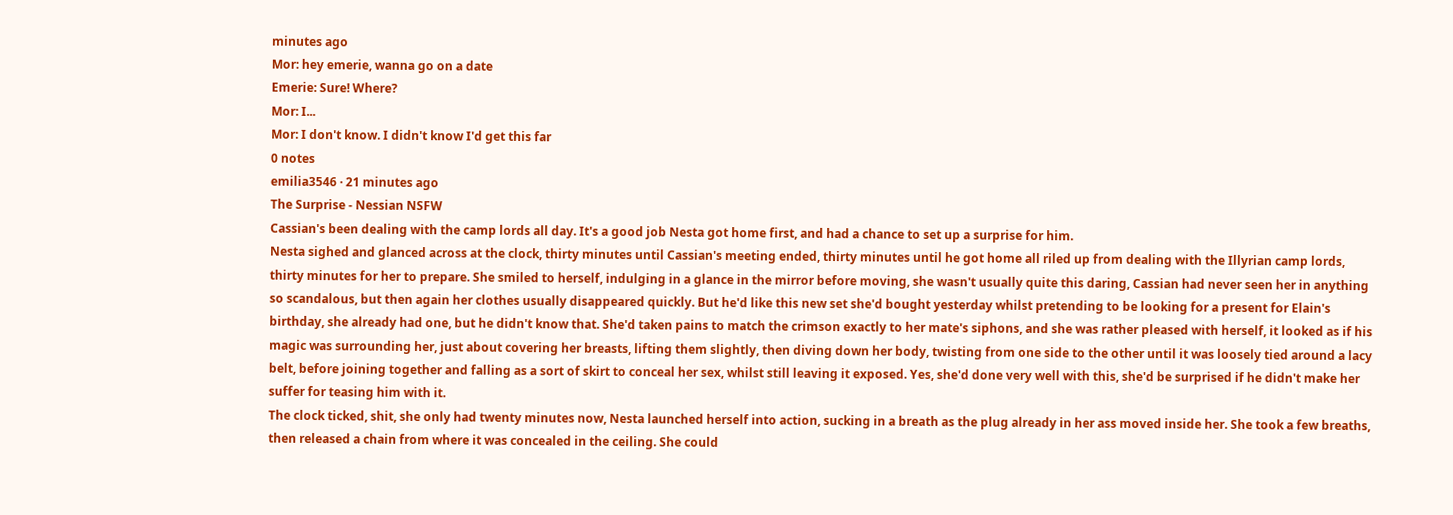minutes ago
Mor: hey emerie, wanna go on a date
Emerie: Sure! Where?
Mor: I...
Mor: I don't know. I didn't know I'd get this far
0 notes
emilia3546 · 21 minutes ago
The Surprise - Nessian NSFW
Cassian's been dealing with the camp lords all day. It's a good job Nesta got home first, and had a chance to set up a surprise for him.
Nesta sighed and glanced across at the clock, thirty minutes until Cassian's meeting ended, thirty minutes until he got home all riled up from dealing with the Illyrian camp lords, thirty minutes for her to prepare. She smiled to herself, indulging in a glance in the mirror before moving, she wasn't usually quite this daring, Cassian had never seen her in anything so scandalous, but then again her clothes usually disappeared quickly. But he'd like this new set she'd bought yesterday whilst pretending to be looking for a present for Elain's birthday, she already had one, but he didn't know that. She'd taken pains to match the crimson exactly to her mate's siphons, and she was rather pleased with herself, it looked as if his magic was surrounding her, just about covering her breasts, lifting them slightly, then diving down her body, twisting from one side to the other until it was loosely tied around a lacy belt, before joining together and falling as a sort of skirt to conceal her sex, whilst still leaving it exposed. Yes, she'd done very well with this, she'd be surprised if he didn't make her suffer for teasing him with it.
The clock ticked, shit, she only had twenty minutes now, Nesta launched herself into action, sucking in a breath as the plug already in her ass moved inside her. She took a few breaths, then released a chain from where it was concealed in the ceiling. She could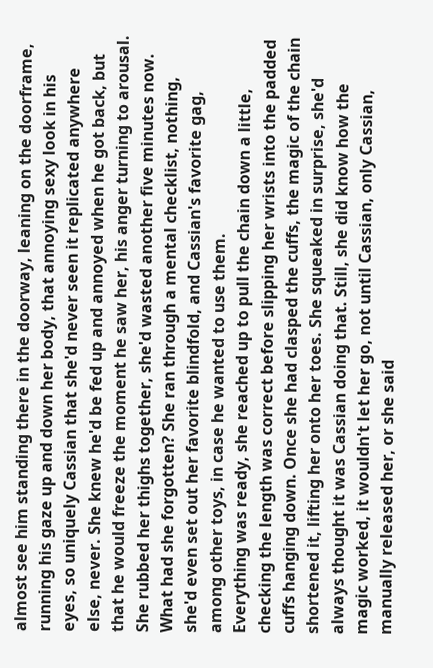almost see him standing there in the doorway, leaning on the doorframe, running his gaze up and down her body, that annoying sexy look in his eyes, so uniquely Cassian that she'd never seen it replicated anywhere else, never. She knew he'd be fed up and annoyed when he got back, but that he would freeze the moment he saw her, his anger turning to arousal. She rubbed her thighs together, she'd wasted another five minutes now. What had she forgotten? She ran through a mental checklist, nothing, she'd even set out her favorite blindfold, and Cassian's favorite gag, among other toys, in case he wanted to use them.
Everything was ready, she reached up to pull the chain down a little, checking the length was correct before slipping her wrists into the padded cuffs hanging down. Once she had clasped the cuffs, the magic of the chain shortened it, lifting her onto her toes. She squeaked in surprise, she'd always thought it was Cassian doing that. Still, she did know how the magic worked, it wouldn't let her go, not until Cassian, only Cassian, manually released her, or she said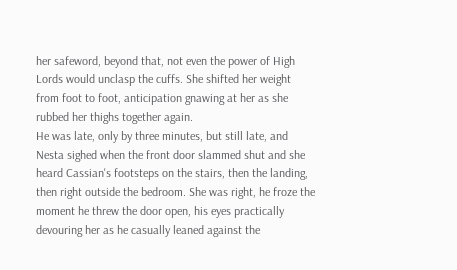her safeword, beyond that, not even the power of High Lords would unclasp the cuffs. She shifted her weight from foot to foot, anticipation gnawing at her as she rubbed her thighs together again.
He was late, only by three minutes, but still late, and Nesta sighed when the front door slammed shut and she heard Cassian's footsteps on the stairs, then the landing, then right outside the bedroom. She was right, he froze the moment he threw the door open, his eyes practically devouring her as he casually leaned against the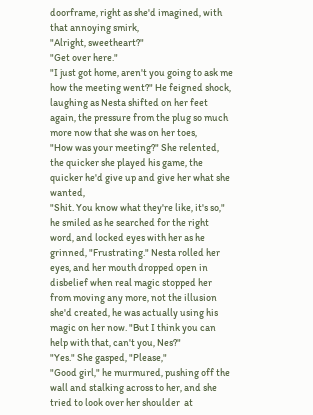doorframe, right as she'd imagined, with that annoying smirk,
"Alright, sweetheart?"
"Get over here."
"I just got home, aren't you going to ask me how the meeting went?" He feigned shock, laughing as Nesta shifted on her feet again, the pressure from the plug so much more now that she was on her toes,
"How was your meeting?" She relented, the quicker she played his game, the quicker he'd give up and give her what she wanted,
"Shit. You know what they're like, it's so," he smiled as he searched for the right word, and locked eyes with her as he grinned, "Frustrating." Nesta rolled her eyes, and her mouth dropped open in disbelief when real magic stopped her from moving any more, not the illusion she'd created, he was actually using his magic on her now. "But I think you can help with that, can't you, Nes?"
"Yes." She gasped, "Please,"
"Good girl," he murmured, pushing off the wall and stalking across to her, and she tried to look over her shoulder  at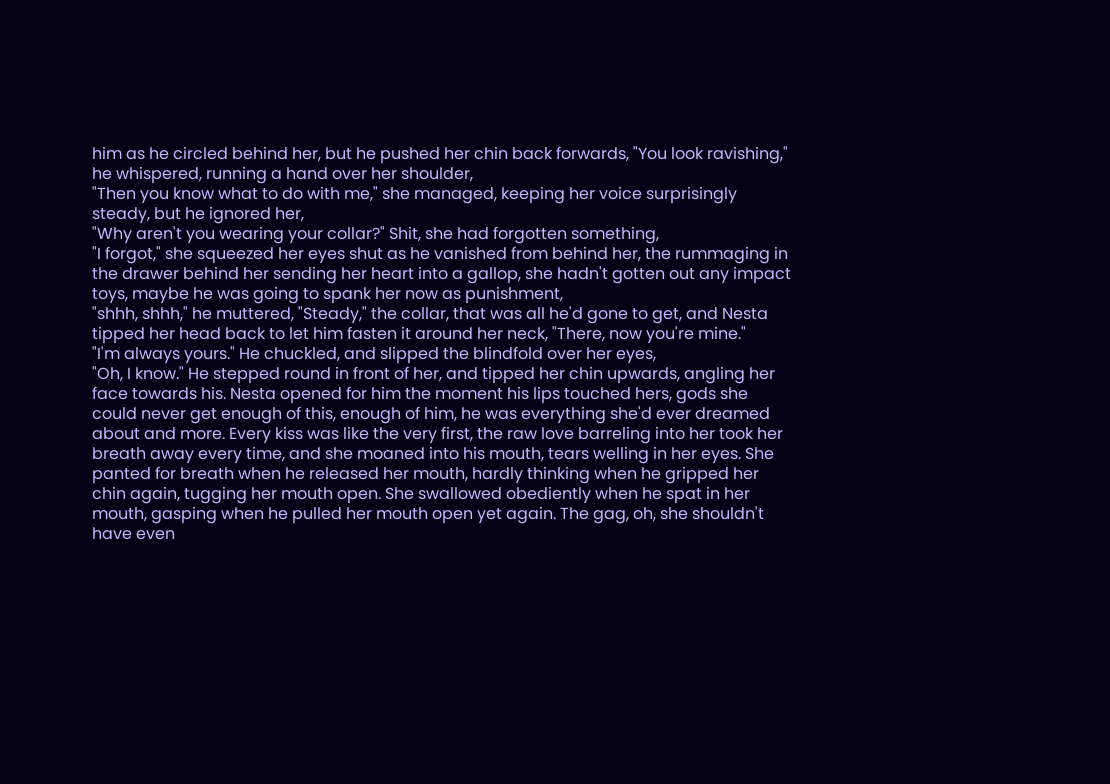him as he circled behind her, but he pushed her chin back forwards, "You look ravishing," he whispered, running a hand over her shoulder,
"Then you know what to do with me," she managed, keeping her voice surprisingly steady, but he ignored her,
"Why aren't you wearing your collar?" Shit, she had forgotten something,
"I forgot," she squeezed her eyes shut as he vanished from behind her, the rummaging in the drawer behind her sending her heart into a gallop, she hadn't gotten out any impact toys, maybe he was going to spank her now as punishment,
"shhh, shhh," he muttered, "Steady," the collar, that was all he'd gone to get, and Nesta tipped her head back to let him fasten it around her neck, "There, now you're mine."
"I'm always yours." He chuckled, and slipped the blindfold over her eyes,
"Oh, I know." He stepped round in front of her, and tipped her chin upwards, angling her face towards his. Nesta opened for him the moment his lips touched hers, gods she could never get enough of this, enough of him, he was everything she'd ever dreamed about and more. Every kiss was like the very first, the raw love barreling into her took her breath away every time, and she moaned into his mouth, tears welling in her eyes. She panted for breath when he released her mouth, hardly thinking when he gripped her chin again, tugging her mouth open. She swallowed obediently when he spat in her mouth, gasping when he pulled her mouth open yet again. The gag, oh, she shouldn't have even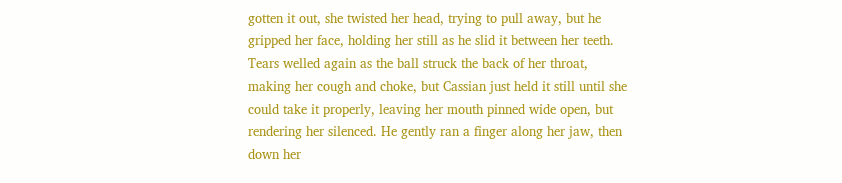gotten it out, she twisted her head, trying to pull away, but he gripped her face, holding her still as he slid it between her teeth. Tears welled again as the ball struck the back of her throat, making her cough and choke, but Cassian just held it still until she could take it properly, leaving her mouth pinned wide open, but rendering her silenced. He gently ran a finger along her jaw, then down her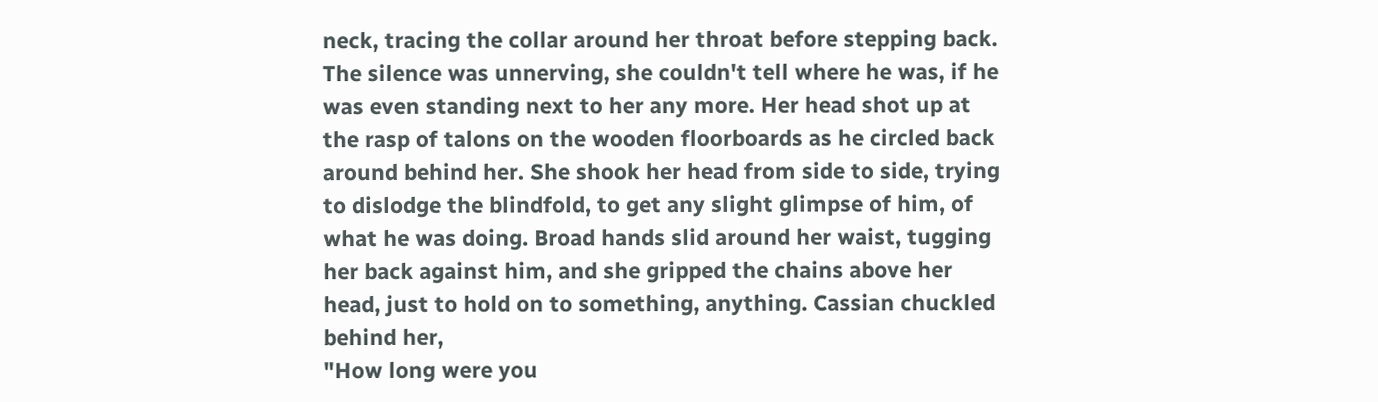neck, tracing the collar around her throat before stepping back.
The silence was unnerving, she couldn't tell where he was, if he was even standing next to her any more. Her head shot up at the rasp of talons on the wooden floorboards as he circled back around behind her. She shook her head from side to side, trying to dislodge the blindfold, to get any slight glimpse of him, of what he was doing. Broad hands slid around her waist, tugging her back against him, and she gripped the chains above her head, just to hold on to something, anything. Cassian chuckled behind her,
"How long were you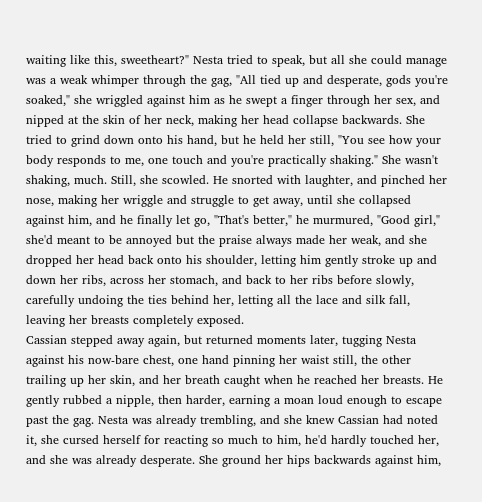waiting like this, sweetheart?" Nesta tried to speak, but all she could manage was a weak whimper through the gag, "All tied up and desperate, gods you're soaked," she wriggled against him as he swept a finger through her sex, and nipped at the skin of her neck, making her head collapse backwards. She tried to grind down onto his hand, but he held her still, "You see how your body responds to me, one touch and you're practically shaking." She wasn't shaking, much. Still, she scowled. He snorted with laughter, and pinched her nose, making her wriggle and struggle to get away, until she collapsed against him, and he finally let go, "That's better," he murmured, "Good girl," she'd meant to be annoyed but the praise always made her weak, and she dropped her head back onto his shoulder, letting him gently stroke up and down her ribs, across her stomach, and back to her ribs before slowly, carefully undoing the ties behind her, letting all the lace and silk fall, leaving her breasts completely exposed.
Cassian stepped away again, but returned moments later, tugging Nesta against his now-bare chest, one hand pinning her waist still, the other trailing up her skin, and her breath caught when he reached her breasts. He gently rubbed a nipple, then harder, earning a moan loud enough to escape past the gag. Nesta was already trembling, and she knew Cassian had noted it, she cursed herself for reacting so much to him, he'd hardly touched her, and she was already desperate. She ground her hips backwards against him,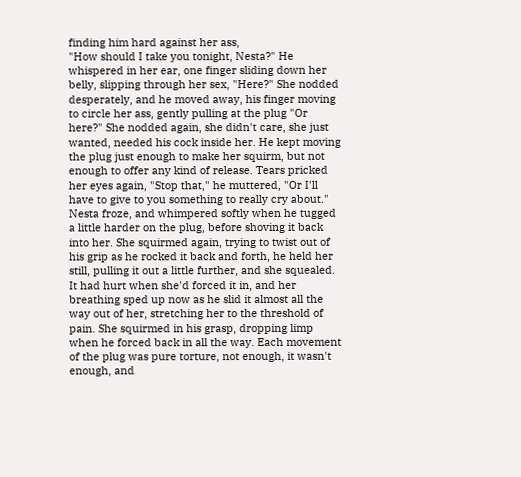finding him hard against her ass,
"How should I take you tonight, Nesta?" He whispered in her ear, one finger sliding down her belly, slipping through her sex, "Here?" She nodded desperately, and he moved away, his finger moving to circle her ass, gently pulling at the plug "Or here?" She nodded again, she didn't care, she just wanted, needed his cock inside her. He kept moving the plug just enough to make her squirm, but not enough to offer any kind of release. Tears pricked her eyes again, "Stop that," he muttered, "Or I'll have to give to you something to really cry about."
Nesta froze, and whimpered softly when he tugged a little harder on the plug, before shoving it back into her. She squirmed again, trying to twist out of his grip as he rocked it back and forth, he held her still, pulling it out a little further, and she squealed. It had hurt when she'd forced it in, and her breathing sped up now as he slid it almost all the way out of her, stretching her to the threshold of pain. She squirmed in his grasp, dropping limp when he forced back in all the way. Each movement of the plug was pure torture, not enough, it wasn't enough, and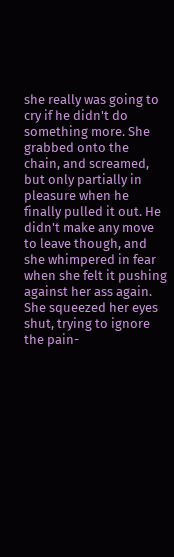she really was going to cry if he didn't do something more. She grabbed onto the chain, and screamed, but only partially in pleasure when he finally pulled it out. He didn't make any move to leave though, and she whimpered in fear when she felt it pushing against her ass again. She squeezed her eyes shut, trying to ignore the pain-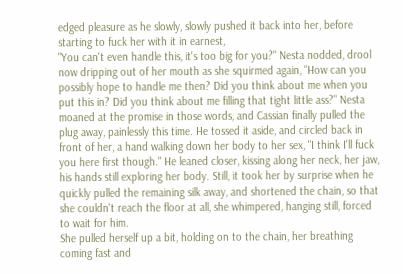edged pleasure as he slowly, slowly pushed it back into her, before starting to fuck her with it in earnest,
"You can't even handle this, it's too big for you?" Nesta nodded, drool now dripping out of her mouth as she squirmed again, "How can you possibly hope to handle me then? Did you think about me when you put this in? Did you think about me filling that tight little ass?" Nesta moaned at the promise in those words, and Cassian finally pulled the plug away, painlessly this time. He tossed it aside, and circled back in front of her, a hand walking down her body to her sex, "I think I'll fuck you here first though." He leaned closer, kissing along her neck, her jaw, his hands still exploring her body. Still, it took her by surprise when he quickly pulled the remaining silk away, and shortened the chain, so that she couldn't reach the floor at all, she whimpered, hanging still, forced to wait for him.
She pulled herself up a bit, holding on to the chain, her breathing coming fast and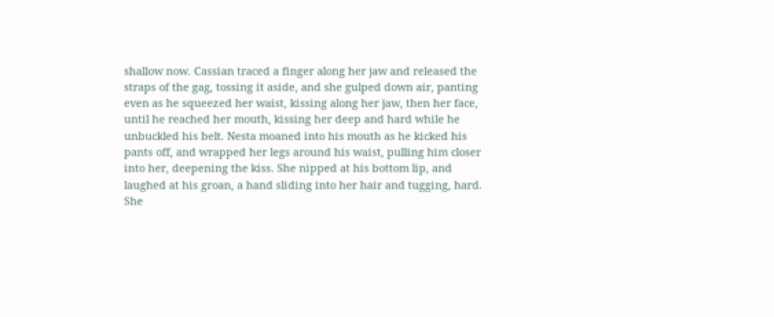shallow now. Cassian traced a finger along her jaw and released the straps of the gag, tossing it aside, and she gulped down air, panting even as he squeezed her waist, kissing along her jaw, then her face, until he reached her mouth, kissing her deep and hard while he unbuckled his belt. Nesta moaned into his mouth as he kicked his pants off, and wrapped her legs around his waist, pulling him closer into her, deepening the kiss. She nipped at his bottom lip, and laughed at his groan, a hand sliding into her hair and tugging, hard. She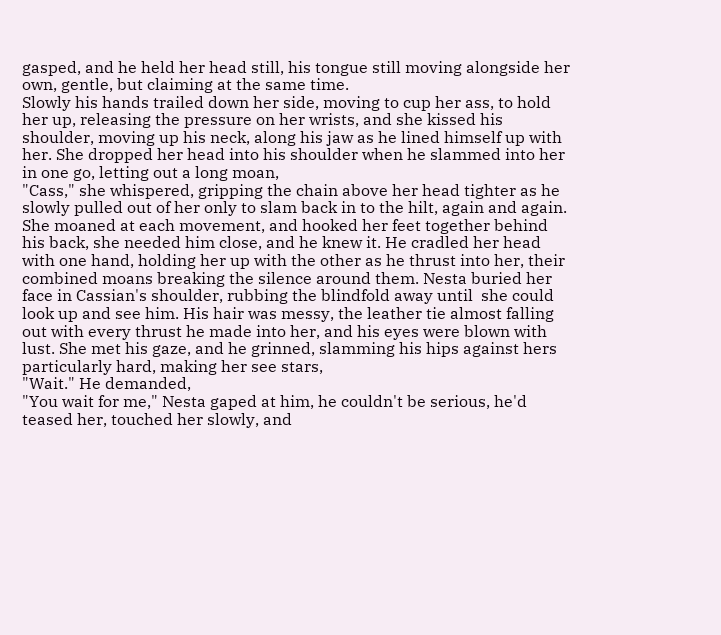gasped, and he held her head still, his tongue still moving alongside her own, gentle, but claiming at the same time.
Slowly his hands trailed down her side, moving to cup her ass, to hold her up, releasing the pressure on her wrists, and she kissed his shoulder, moving up his neck, along his jaw as he lined himself up with her. She dropped her head into his shoulder when he slammed into her in one go, letting out a long moan,
"Cass," she whispered, gripping the chain above her head tighter as he slowly pulled out of her only to slam back in to the hilt, again and again. She moaned at each movement, and hooked her feet together behind his back, she needed him close, and he knew it. He cradled her head with one hand, holding her up with the other as he thrust into her, their combined moans breaking the silence around them. Nesta buried her face in Cassian's shoulder, rubbing the blindfold away until  she could look up and see him. His hair was messy, the leather tie almost falling out with every thrust he made into her, and his eyes were blown with lust. She met his gaze, and he grinned, slamming his hips against hers particularly hard, making her see stars,
"Wait." He demanded,
"You wait for me," Nesta gaped at him, he couldn't be serious, he'd teased her, touched her slowly, and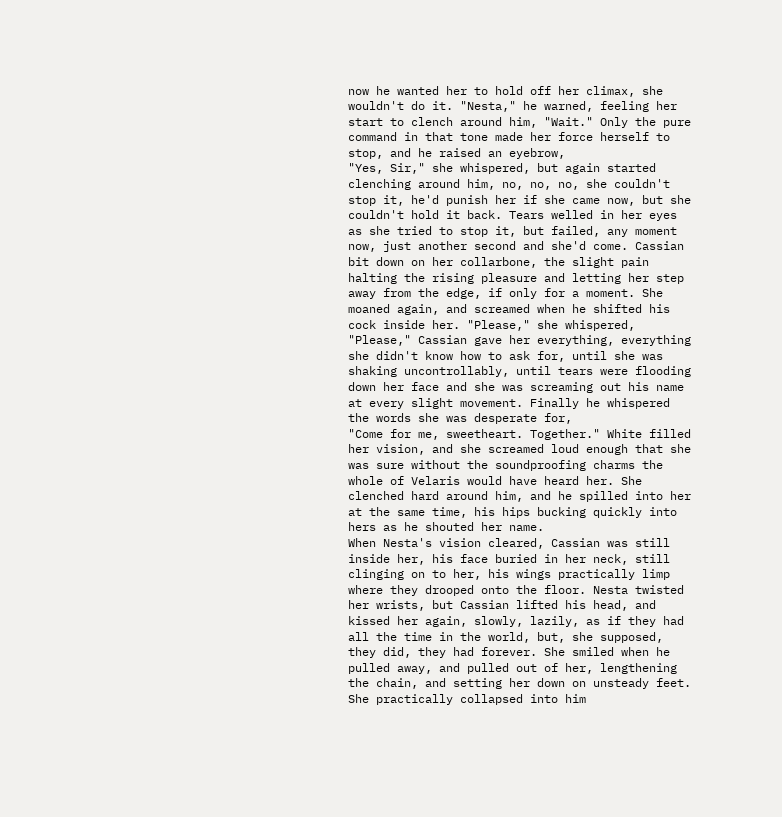now he wanted her to hold off her climax, she wouldn't do it. "Nesta," he warned, feeling her start to clench around him, "Wait." Only the pure command in that tone made her force herself to stop, and he raised an eyebrow,
"Yes, Sir," she whispered, but again started clenching around him, no, no, no, she couldn't stop it, he'd punish her if she came now, but she couldn't hold it back. Tears welled in her eyes as she tried to stop it, but failed, any moment now, just another second and she'd come. Cassian bit down on her collarbone, the slight pain halting the rising pleasure and letting her step away from the edge, if only for a moment. She moaned again, and screamed when he shifted his cock inside her. "Please," she whispered, "Please," Cassian gave her everything, everything she didn't know how to ask for, until she was shaking uncontrollably, until tears were flooding down her face and she was screaming out his name at every slight movement. Finally he whispered the words she was desperate for,
"Come for me, sweetheart. Together." White filled her vision, and she screamed loud enough that she was sure without the soundproofing charms the whole of Velaris would have heard her. She clenched hard around him, and he spilled into her at the same time, his hips bucking quickly into hers as he shouted her name.
When Nesta's vision cleared, Cassian was still inside her, his face buried in her neck, still clinging on to her, his wings practically limp where they drooped onto the floor. Nesta twisted her wrists, but Cassian lifted his head, and kissed her again, slowly, lazily, as if they had all the time in the world, but, she supposed, they did, they had forever. She smiled when he pulled away, and pulled out of her, lengthening the chain, and setting her down on unsteady feet. She practically collapsed into him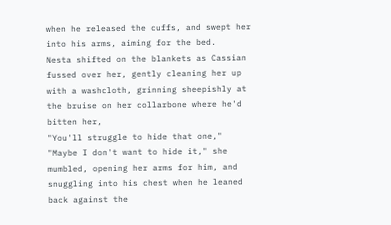when he released the cuffs, and swept her into his arms, aiming for the bed.
Nesta shifted on the blankets as Cassian fussed over her, gently cleaning her up with a washcloth, grinning sheepishly at the bruise on her collarbone where he'd bitten her,
"You'll struggle to hide that one,"
"Maybe I don't want to hide it," she mumbled, opening her arms for him, and snuggling into his chest when he leaned back against the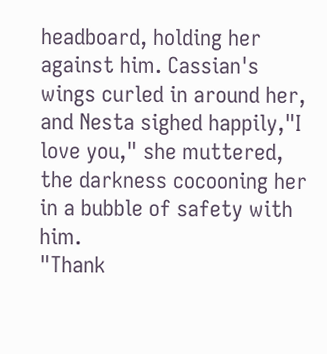headboard, holding her against him. Cassian's wings curled in around her, and Nesta sighed happily,"I love you," she muttered, the darkness cocooning her in a bubble of safety with him.
"Thank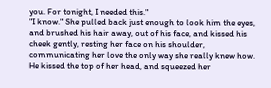you. For tonight, I needed this."
"I know." She pulled back just enough to look him the eyes, and brushed his hair away, out of his face, and kissed his cheek gently, resting her face on his shoulder, communicating her love the only way she really knew how. He kissed the top of her head, and squeezed her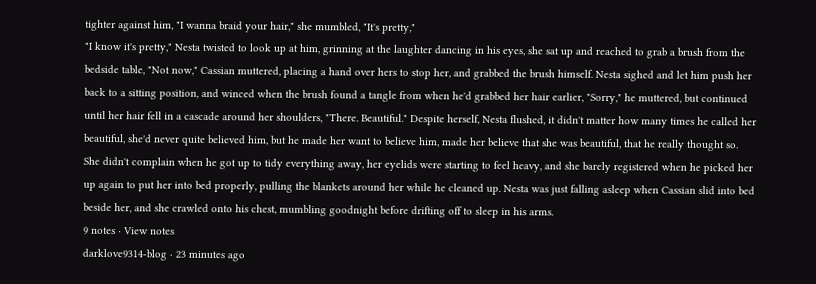tighter against him, "I wanna braid your hair," she mumbled, "It's pretty,"
"I know it's pretty," Nesta twisted to look up at him, grinning at the laughter dancing in his eyes, she sat up and reached to grab a brush from the bedside table, "Not now," Cassian muttered, placing a hand over hers to stop her, and grabbed the brush himself. Nesta sighed and let him push her back to a sitting position, and winced when the brush found a tangle from when he'd grabbed her hair earlier, "Sorry," he muttered, but continued until her hair fell in a cascade around her shoulders, "There. Beautiful." Despite herself, Nesta flushed, it didn't matter how many times he called her beautiful, she'd never quite believed him, but he made her want to believe him, made her believe that she was beautiful, that he really thought so.
She didn't complain when he got up to tidy everything away, her eyelids were starting to feel heavy, and she barely registered when he picked her up again to put her into bed properly, pulling the blankets around her while he cleaned up. Nesta was just falling asleep when Cassian slid into bed beside her, and she crawled onto his chest, mumbling goodnight before drifting off to sleep in his arms.
9 notes · View notes
darklove9314-blog · 23 minutes ago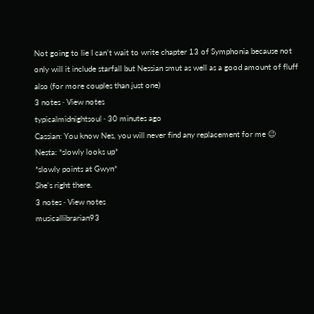Not going to lie I can’t wait to write chapter 13 of Symphonia because not only will it include starfall but Nessian smut as well as a good amount of fluff also (for more couples than just one)
3 notes · View notes
typicalmidnightsoul · 30 minutes ago
Cassian: You know Nes, you will never find any replacement for me 😉
Nesta: *slowly looks up*
*slowly points at Gwyn*
She’s right there.
3 notes · View notes
musicallibrarian93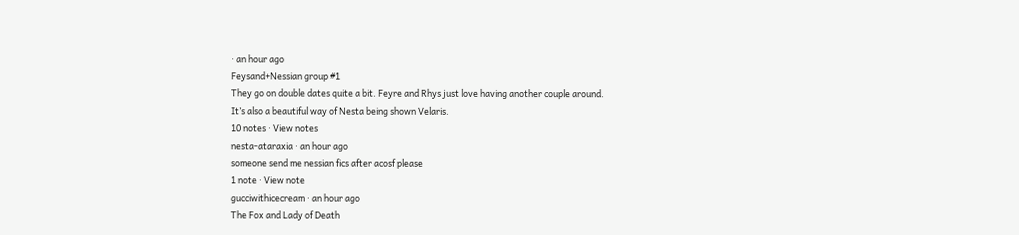· an hour ago
Feysand+Nessian group #1
They go on double dates quite a bit. Feyre and Rhys just love having another couple around.
It’s also a beautiful way of Nesta being shown Velaris.
10 notes · View notes
nesta-ataraxia · an hour ago
someone send me nessian fics after acosf please
1 note · View note
gucciwithicecream · an hour ago
The Fox and Lady of Death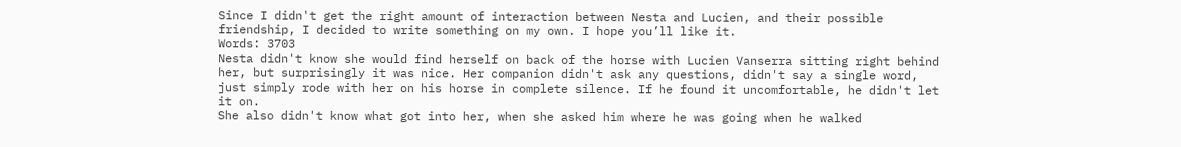Since I didn't get the right amount of interaction between Nesta and Lucien, and their possible friendship, I decided to write something on my own. I hope you’ll like it.
Words: 3703
Nesta didn't know she would find herself on back of the horse with Lucien Vanserra sitting right behind her, but surprisingly it was nice. Her companion didn't ask any questions, didn't say a single word, just simply rode with her on his horse in complete silence. If he found it uncomfortable, he didn't let it on.
She also didn't know what got into her, when she asked him where he was going when he walked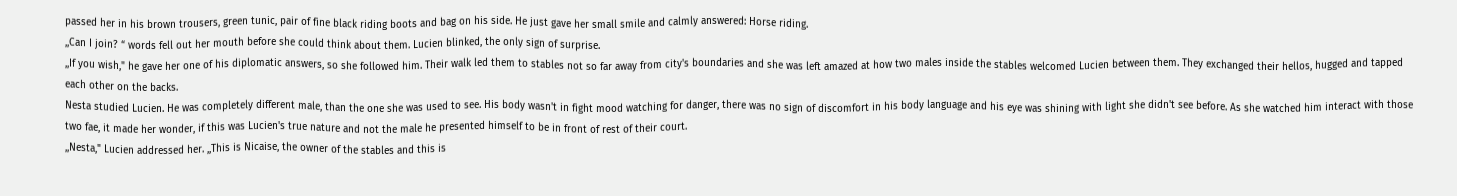passed her in his brown trousers, green tunic, pair of fine black riding boots and bag on his side. He just gave her small smile and calmly answered: Horse riding.
,,Can I join? “ words fell out her mouth before she could think about them. Lucien blinked, the only sign of surprise.
,,If you wish," he gave her one of his diplomatic answers, so she followed him. Their walk led them to stables not so far away from city's boundaries and she was left amazed at how two males inside the stables welcomed Lucien between them. They exchanged their hellos, hugged and tapped each other on the backs.
Nesta studied Lucien. He was completely different male, than the one she was used to see. His body wasn't in fight mood watching for danger, there was no sign of discomfort in his body language and his eye was shining with light she didn't see before. As she watched him interact with those two fae, it made her wonder, if this was Lucien's true nature and not the male he presented himself to be in front of rest of their court.
,,Nesta," Lucien addressed her. ,,This is Nicaise, the owner of the stables and this is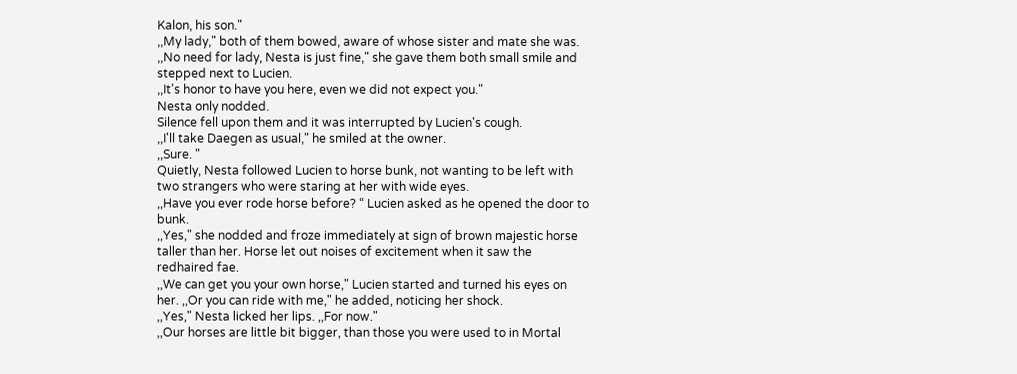Kalon, his son."
,,My lady," both of them bowed, aware of whose sister and mate she was.
,,No need for lady, Nesta is just fine," she gave them both small smile and stepped next to Lucien.
,,It's honor to have you here, even we did not expect you."
Nesta only nodded.
Silence fell upon them and it was interrupted by Lucien's cough.
,,I'll take Daegen as usual," he smiled at the owner.
,,Sure. "
Quietly, Nesta followed Lucien to horse bunk, not wanting to be left with two strangers who were staring at her with wide eyes.
,,Have you ever rode horse before? “ Lucien asked as he opened the door to bunk.
,,Yes," she nodded and froze immediately at sign of brown majestic horse taller than her. Horse let out noises of excitement when it saw the redhaired fae.
,,We can get you your own horse," Lucien started and turned his eyes on her. ,,Or you can ride with me," he added, noticing her shock.
,,Yes," Nesta licked her lips. ,,For now."
,,Our horses are little bit bigger, than those you were used to in Mortal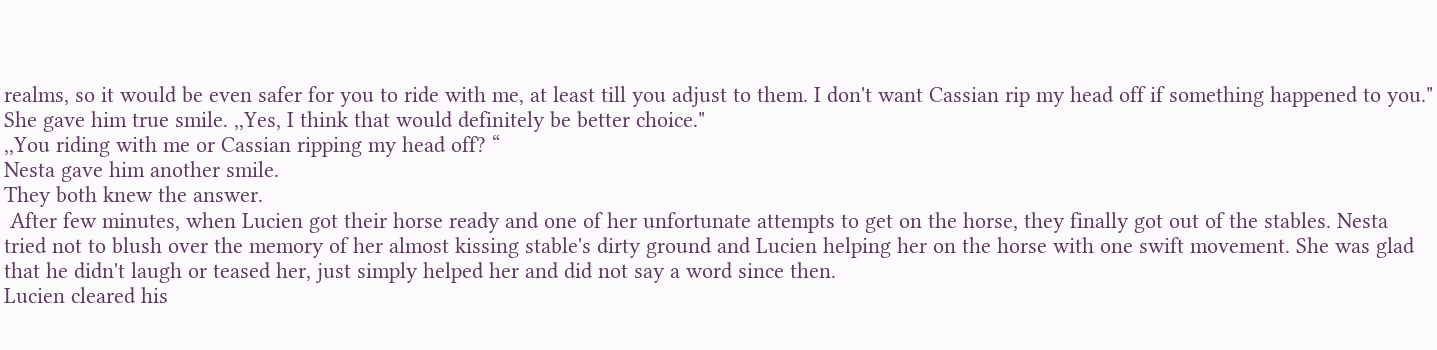realms, so it would be even safer for you to ride with me, at least till you adjust to them. I don't want Cassian rip my head off if something happened to you."
She gave him true smile. ,,Yes, I think that would definitely be better choice."
,,You riding with me or Cassian ripping my head off? “
Nesta gave him another smile.
They both knew the answer.
 After few minutes, when Lucien got their horse ready and one of her unfortunate attempts to get on the horse, they finally got out of the stables. Nesta tried not to blush over the memory of her almost kissing stable's dirty ground and Lucien helping her on the horse with one swift movement. She was glad that he didn't laugh or teased her, just simply helped her and did not say a word since then.
Lucien cleared his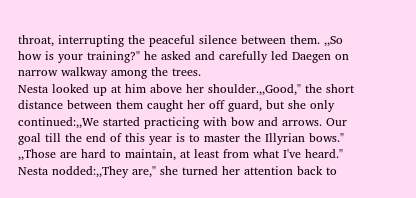throat, interrupting the peaceful silence between them. ,,So how is your training?" he asked and carefully led Daegen on narrow walkway among the trees.
Nesta looked up at him above her shoulder.,,Good," the short distance between them caught her off guard, but she only continued:,,We started practicing with bow and arrows. Our goal till the end of this year is to master the Illyrian bows."
,,Those are hard to maintain, at least from what I've heard."
Nesta nodded:,,They are," she turned her attention back to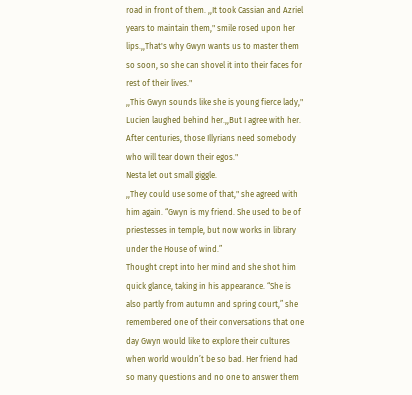road in front of them. ,,It took Cassian and Azriel years to maintain them," smile rosed upon her lips.,,That's why Gwyn wants us to master them so soon, so she can shovel it into their faces for rest of their lives."
,,This Gwyn sounds like she is young fierce lady," Lucien laughed behind her.,,But I agree with her. After centuries, those Illyrians need somebody who will tear down their egos."
Nesta let out small giggle.
,,They could use some of that," she agreed with him again. “Gwyn is my friend. She used to be of priestesses in temple, but now works in library under the House of wind.”
Thought crept into her mind and she shot him quick glance, taking in his appearance. “She is also partly from autumn and spring court,” she remembered one of their conversations that one day Gwyn would like to explore their cultures when world wouldn’t be so bad. Her friend had so many questions and no one to answer them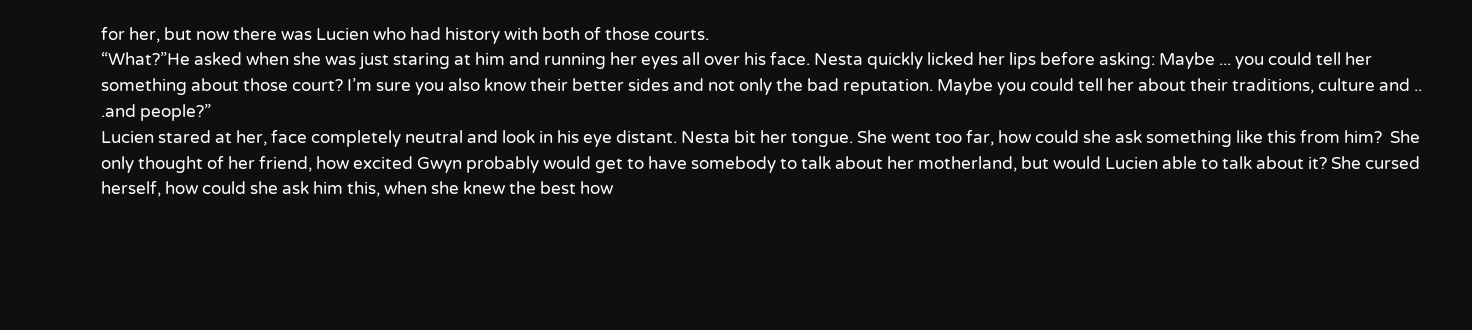for her, but now there was Lucien who had history with both of those courts.
“What?”He asked when she was just staring at him and running her eyes all over his face. Nesta quickly licked her lips before asking: Maybe ... you could tell her something about those court? I’m sure you also know their better sides and not only the bad reputation. Maybe you could tell her about their traditions, culture and .. .and people?”
Lucien stared at her, face completely neutral and look in his eye distant. Nesta bit her tongue. She went too far, how could she ask something like this from him?  She only thought of her friend, how excited Gwyn probably would get to have somebody to talk about her motherland, but would Lucien able to talk about it? She cursed herself, how could she ask him this, when she knew the best how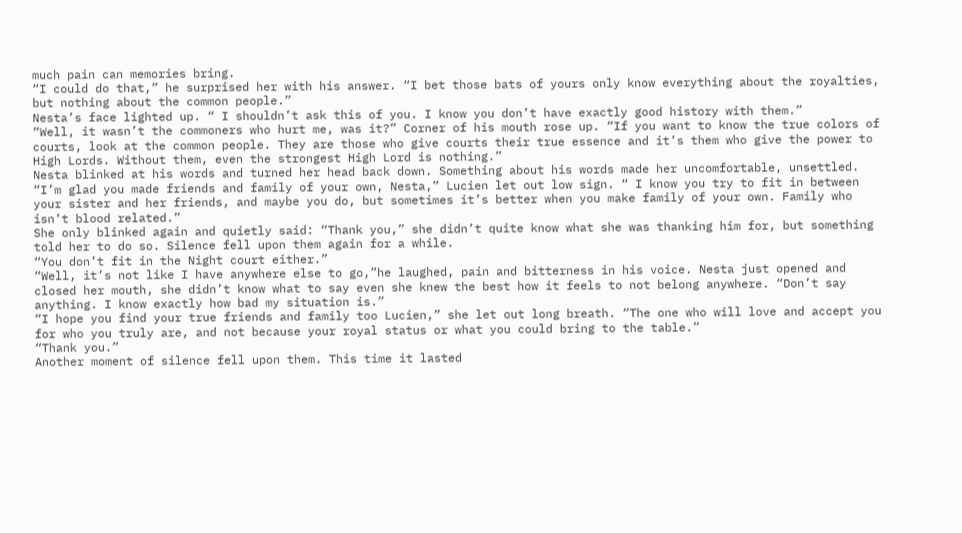much pain can memories bring.
“I could do that,” he surprised her with his answer. “I bet those bats of yours only know everything about the royalties, but nothing about the common people.”
Nesta’s face lighted up. “ I shouldn’t ask this of you. I know you don’t have exactly good history with them.”
“Well, it wasn’t the commoners who hurt me, was it?” Corner of his mouth rose up. “If you want to know the true colors of courts, look at the common people. They are those who give courts their true essence and it’s them who give the power to High Lords. Without them, even the strongest High Lord is nothing.”
Nesta blinked at his words and turned her head back down. Something about his words made her uncomfortable, unsettled.
“I’m glad you made friends and family of your own, Nesta,” Lucien let out low sign. “ I know you try to fit in between your sister and her friends, and maybe you do, but sometimes it’s better when you make family of your own. Family who isn’t blood related.”
She only blinked again and quietly said: “Thank you,” she didn’t quite know what she was thanking him for, but something told her to do so. Silence fell upon them again for a while.
“You don’t fit in the Night court either.”
“Well, it’s not like I have anywhere else to go,”he laughed, pain and bitterness in his voice. Nesta just opened and closed her mouth, she didn’t know what to say even she knew the best how it feels to not belong anywhere. “Don’t say anything. I know exactly how bad my situation is.”
“I hope you find your true friends and family too Lucien,” she let out long breath. “The one who will love and accept you for who you truly are, and not because your royal status or what you could bring to the table.”
“Thank you.”
Another moment of silence fell upon them. This time it lasted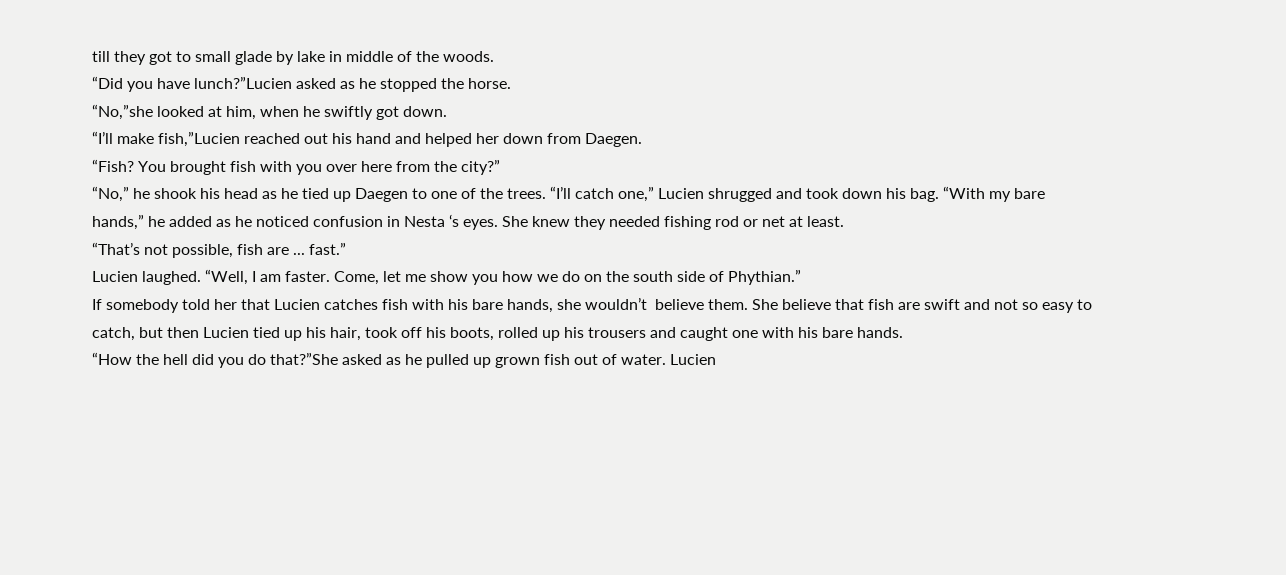till they got to small glade by lake in middle of the woods.
“Did you have lunch?”Lucien asked as he stopped the horse.
“No,”she looked at him, when he swiftly got down.
“I’ll make fish,”Lucien reached out his hand and helped her down from Daegen.
“Fish? You brought fish with you over here from the city?”
“No,” he shook his head as he tied up Daegen to one of the trees. “I’ll catch one,” Lucien shrugged and took down his bag. “With my bare hands,” he added as he noticed confusion in Nesta ‘s eyes. She knew they needed fishing rod or net at least.
“That’s not possible, fish are ... fast.”
Lucien laughed. “Well, I am faster. Come, let me show you how we do on the south side of Phythian.”
If somebody told her that Lucien catches fish with his bare hands, she wouldn’t  believe them. She believe that fish are swift and not so easy to catch, but then Lucien tied up his hair, took off his boots, rolled up his trousers and caught one with his bare hands.
“How the hell did you do that?”She asked as he pulled up grown fish out of water. Lucien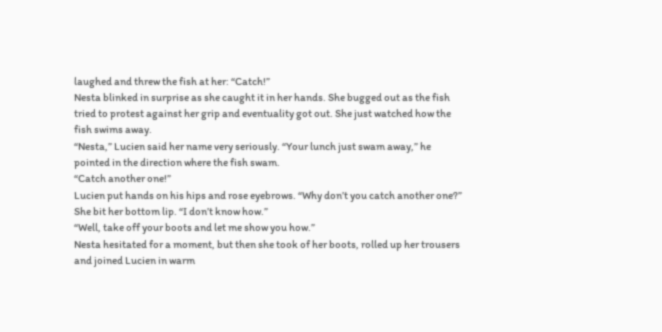laughed and threw the fish at her: “Catch!”
Nesta blinked in surprise as she caught it in her hands. She bugged out as the fish tried to protest against her grip and eventuality got out. She just watched how the fish swims away.
“Nesta,” Lucien said her name very seriously. “Your lunch just swam away,” he pointed in the direction where the fish swam.
“Catch another one!”
Lucien put hands on his hips and rose eyebrows. “Why don’t you catch another one?”
She bit her bottom lip. “I don’t know how.”
“Well, take off your boots and let me show you how.”
Nesta hesitated for a moment, but then she took of her boots, rolled up her trousers and joined Lucien in warm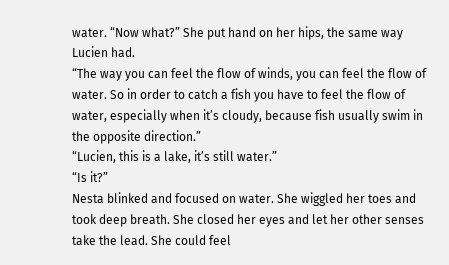water. “Now what?” She put hand on her hips, the same way Lucien had.
“The way you can feel the flow of winds, you can feel the flow of water. So in order to catch a fish you have to feel the flow of water, especially when it’s cloudy, because fish usually swim in the opposite direction.”
“Lucien, this is a lake, it’s still water.”
“Is it?”
Nesta blinked and focused on water. She wiggled her toes and took deep breath. She closed her eyes and let her other senses take the lead. She could feel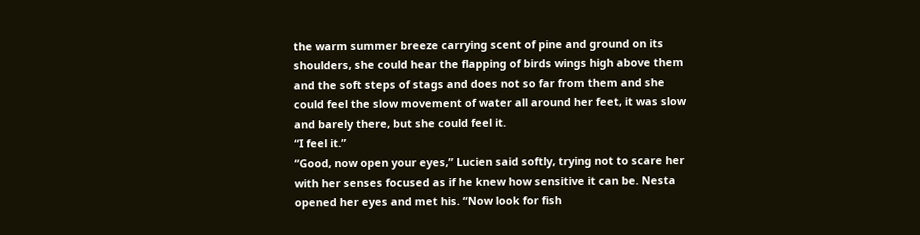the warm summer breeze carrying scent of pine and ground on its shoulders, she could hear the flapping of birds wings high above them and the soft steps of stags and does not so far from them and she could feel the slow movement of water all around her feet, it was slow and barely there, but she could feel it.
“I feel it.”
“Good, now open your eyes,” Lucien said softly, trying not to scare her with her senses focused as if he knew how sensitive it can be. Nesta opened her eyes and met his. “Now look for fish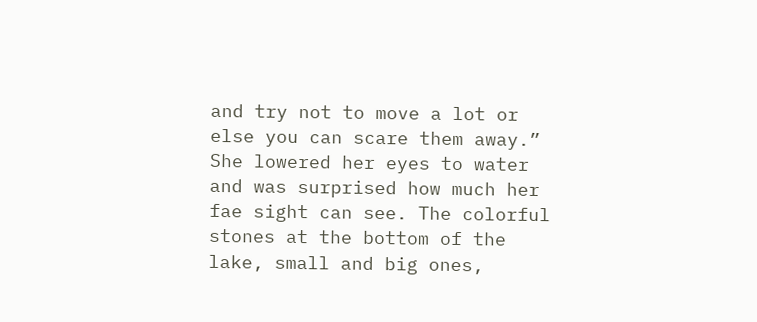and try not to move a lot or else you can scare them away.”
She lowered her eyes to water and was surprised how much her fae sight can see. The colorful stones at the bottom of the lake, small and big ones,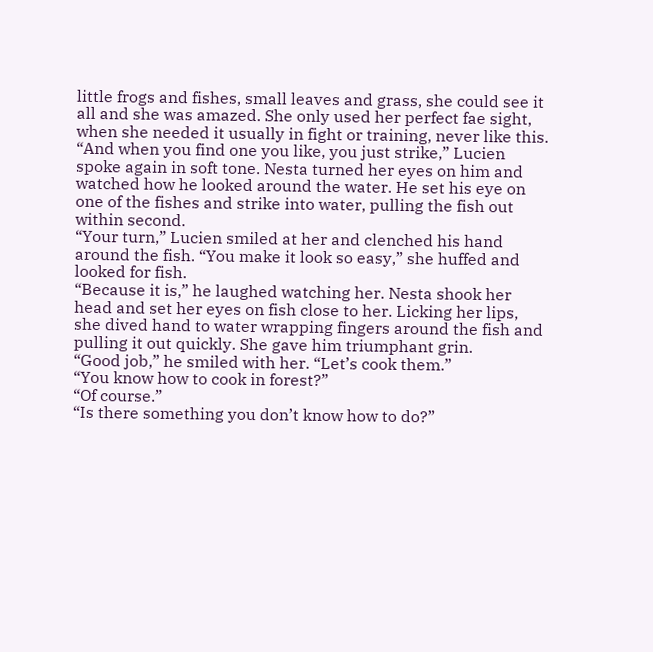little frogs and fishes, small leaves and grass, she could see it all and she was amazed. She only used her perfect fae sight, when she needed it usually in fight or training, never like this.
“And when you find one you like, you just strike,” Lucien spoke again in soft tone. Nesta turned her eyes on him and watched how he looked around the water. He set his eye on one of the fishes and strike into water, pulling the fish out within second.
“Your turn,” Lucien smiled at her and clenched his hand around the fish. “You make it look so easy,” she huffed and looked for fish.
“Because it is,” he laughed watching her. Nesta shook her head and set her eyes on fish close to her. Licking her lips, she dived hand to water wrapping fingers around the fish and pulling it out quickly. She gave him triumphant grin.
“Good job,” he smiled with her. “Let’s cook them.”
“You know how to cook in forest?”
“Of course.”
“Is there something you don’t know how to do?”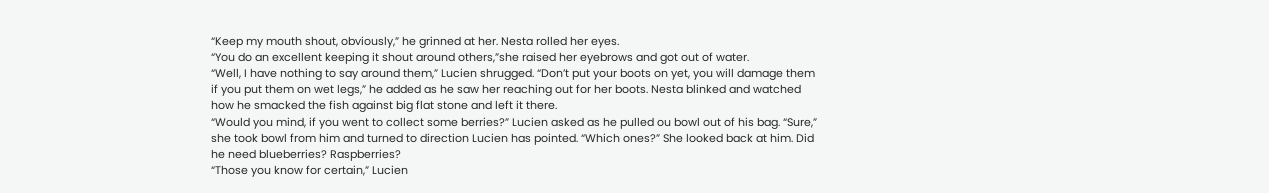“Keep my mouth shout, obviously,” he grinned at her. Nesta rolled her eyes.
“You do an excellent keeping it shout around others,”she raised her eyebrows and got out of water.
“Well, I have nothing to say around them,” Lucien shrugged. “Don’t put your boots on yet, you will damage them if you put them on wet legs,” he added as he saw her reaching out for her boots. Nesta blinked and watched how he smacked the fish against big flat stone and left it there.
“Would you mind, if you went to collect some berries?” Lucien asked as he pulled ou bowl out of his bag. “Sure,” she took bowl from him and turned to direction Lucien has pointed. “Which ones?” She looked back at him. Did he need blueberries? Raspberries?
“Those you know for certain,” Lucien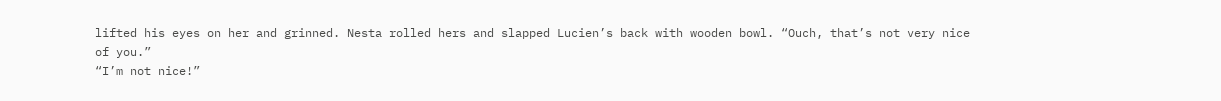lifted his eyes on her and grinned. Nesta rolled hers and slapped Lucien’s back with wooden bowl. “Ouch, that’s not very nice of you.”
“I’m not nice!”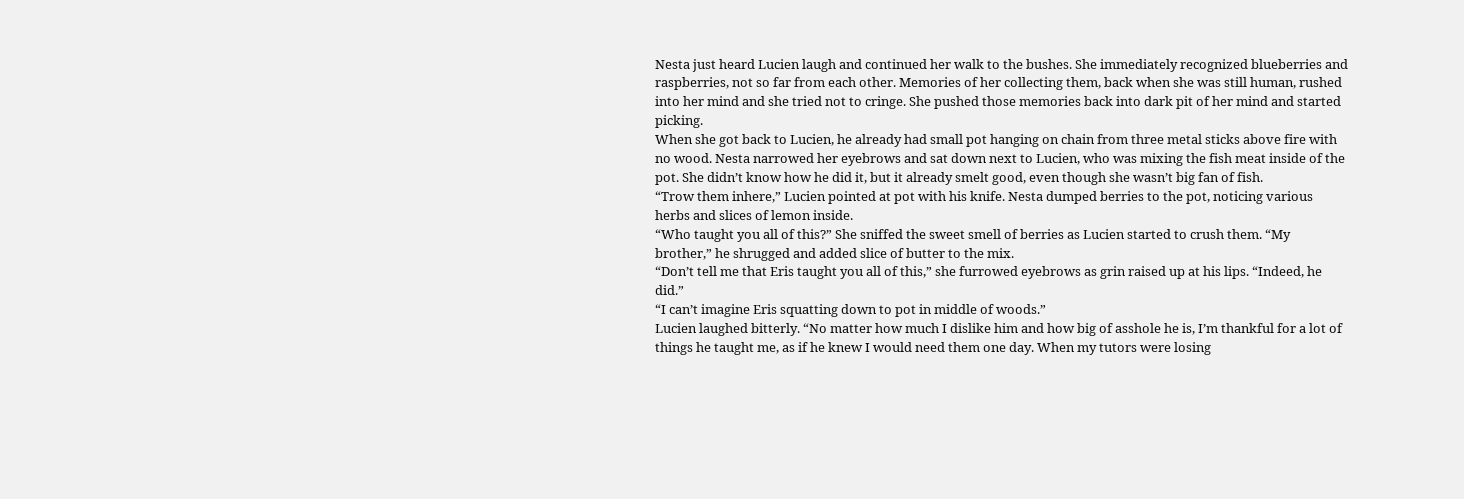Nesta just heard Lucien laugh and continued her walk to the bushes. She immediately recognized blueberries and raspberries, not so far from each other. Memories of her collecting them, back when she was still human, rushed into her mind and she tried not to cringe. She pushed those memories back into dark pit of her mind and started picking.
When she got back to Lucien, he already had small pot hanging on chain from three metal sticks above fire with no wood. Nesta narrowed her eyebrows and sat down next to Lucien, who was mixing the fish meat inside of the pot. She didn’t know how he did it, but it already smelt good, even though she wasn’t big fan of fish.
“Trow them inhere,” Lucien pointed at pot with his knife. Nesta dumped berries to the pot, noticing various herbs and slices of lemon inside.
“Who taught you all of this?” She sniffed the sweet smell of berries as Lucien started to crush them. “My brother,” he shrugged and added slice of butter to the mix.
“Don’t tell me that Eris taught you all of this,” she furrowed eyebrows as grin raised up at his lips. “Indeed, he did.”
“I can’t imagine Eris squatting down to pot in middle of woods.”
Lucien laughed bitterly. “No matter how much I dislike him and how big of asshole he is, I’m thankful for a lot of things he taught me, as if he knew I would need them one day. When my tutors were losing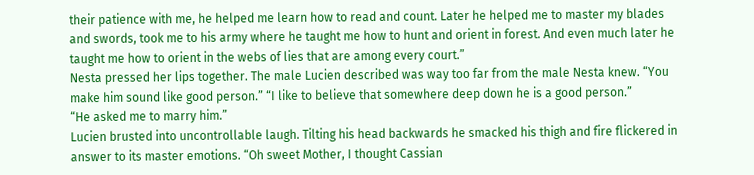their patience with me, he helped me learn how to read and count. Later he helped me to master my blades and swords, took me to his army where he taught me how to hunt and orient in forest. And even much later he taught me how to orient in the webs of lies that are among every court.”
Nesta pressed her lips together. The male Lucien described was way too far from the male Nesta knew. “You make him sound like good person.” “I like to believe that somewhere deep down he is a good person.”
“He asked me to marry him.”
Lucien brusted into uncontrollable laugh. Tilting his head backwards he smacked his thigh and fire flickered in answer to its master emotions. “Oh sweet Mother, I thought Cassian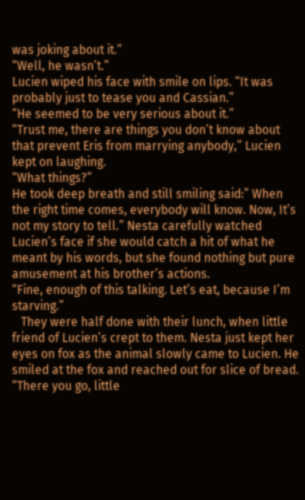was joking about it.”
“Well, he wasn’t.”
Lucien wiped his face with smile on lips. “It was probably just to tease you and Cassian.”
“He seemed to be very serious about it.”
“Trust me, there are things you don’t know about that prevent Eris from marrying anybody,” Lucien kept on laughing.
“What things?”
He took deep breath and still smiling said:” When the right time comes, everybody will know. Now, It’s not my story to tell.” Nesta carefully watched Lucien’s face if she would catch a hit of what he meant by his words, but she found nothing but pure amusement at his brother’s actions.
“Fine, enough of this talking. Let’s eat, because I’m starving.”
   They were half done with their lunch, when little friend of Lucien’s crept to them. Nesta just kept her eyes on fox as the animal slowly came to Lucien. He smiled at the fox and reached out for slice of bread.
“There you go, little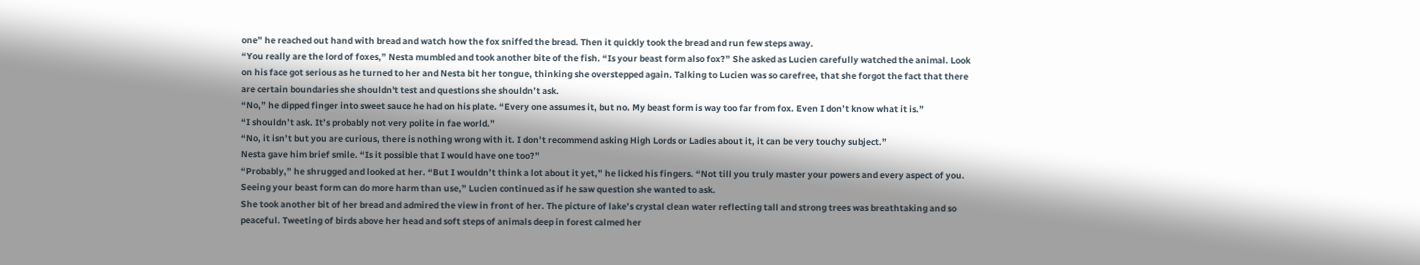one” he reached out hand with bread and watch how the fox sniffed the bread. Then it quickly took the bread and run few steps away.
“You really are the lord of foxes,” Nesta mumbled and took another bite of the fish. “Is your beast form also fox?” She asked as Lucien carefully watched the animal. Look on his face got serious as he turned to her and Nesta bit her tongue, thinking she overstepped again. Talking to Lucien was so carefree, that she forgot the fact that there are certain boundaries she shouldn't test and questions she shouldn’t ask.
“No,” he dipped finger into sweet sauce he had on his plate. “Every one assumes it, but no. My beast form is way too far from fox. Even I don’t know what it is.”
“I shouldn’t ask. It’s probably not very polite in fae world.”
“No, it isn’t but you are curious, there is nothing wrong with it. I don’t recommend asking High Lords or Ladies about it, it can be very touchy subject.”
Nesta gave him brief smile. “Is it possible that I would have one too?”
“Probably,” he shrugged and looked at her. “But I wouldn’t think a lot about it yet,” he licked his fingers. “Not till you truly master your powers and every aspect of you. Seeing your beast form can do more harm than use,” Lucien continued as if he saw question she wanted to ask.
She took another bit of her bread and admired the view in front of her. The picture of lake’s crystal clean water reflecting tall and strong trees was breathtaking and so peaceful. Tweeting of birds above her head and soft steps of animals deep in forest calmed her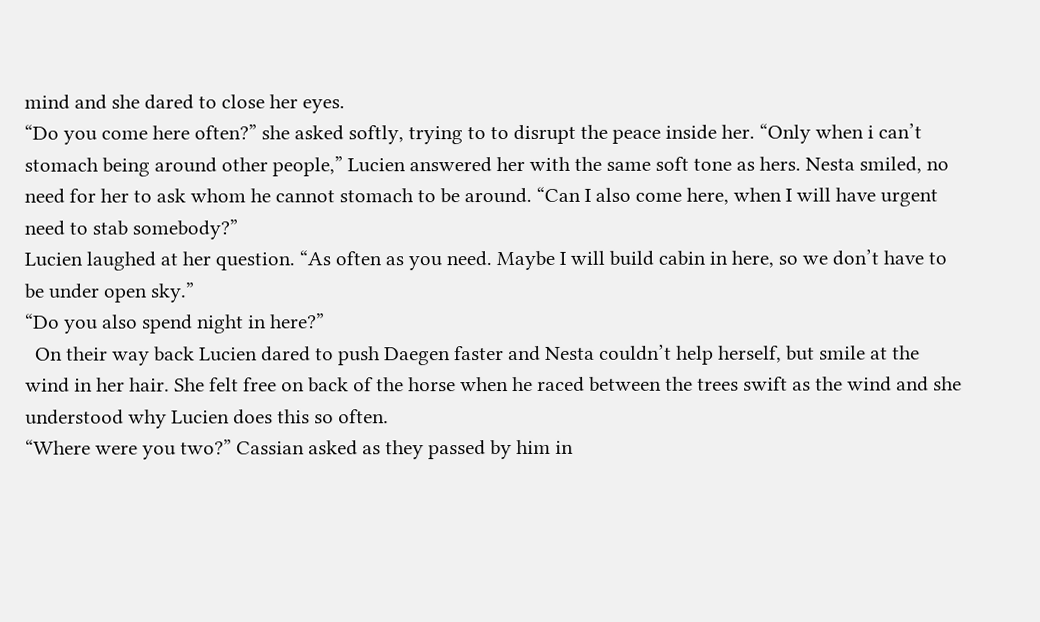mind and she dared to close her eyes.
“Do you come here often?” she asked softly, trying to to disrupt the peace inside her. “Only when i can’t stomach being around other people,” Lucien answered her with the same soft tone as hers. Nesta smiled, no need for her to ask whom he cannot stomach to be around. “Can I also come here, when I will have urgent need to stab somebody?”
Lucien laughed at her question. “As often as you need. Maybe I will build cabin in here, so we don’t have to be under open sky.”
“Do you also spend night in here?”
  On their way back Lucien dared to push Daegen faster and Nesta couldn’t help herself, but smile at the wind in her hair. She felt free on back of the horse when he raced between the trees swift as the wind and she understood why Lucien does this so often.
“Where were you two?” Cassian asked as they passed by him in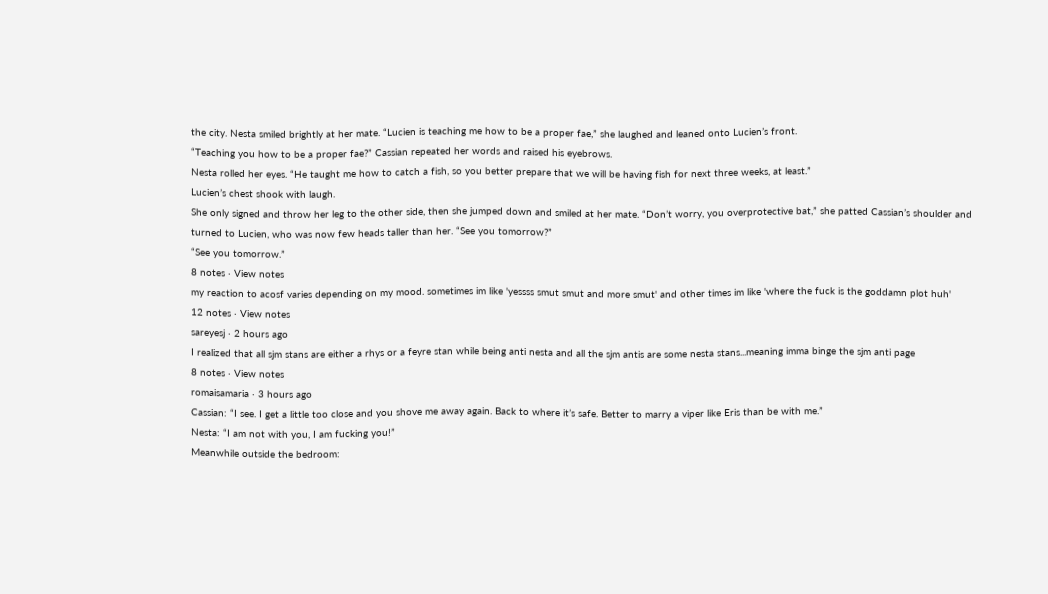the city. Nesta smiled brightly at her mate. “Lucien is teaching me how to be a proper fae,” she laughed and leaned onto Lucien’s front.
“Teaching you how to be a proper fae?” Cassian repeated her words and raised his eyebrows.
Nesta rolled her eyes. “He taught me how to catch a fish, so you better prepare that we will be having fish for next three weeks, at least.”
Lucien’s chest shook with laugh.
She only signed and throw her leg to the other side, then she jumped down and smiled at her mate. “Don’t worry, you overprotective bat,” she patted Cassian’s shoulder and turned to Lucien, who was now few heads taller than her. “See you tomorrow?”
“See you tomorrow.”
8 notes · View notes
my reaction to acosf varies depending on my mood. sometimes im like 'yessss smut smut and more smut' and other times im like 'where the fuck is the goddamn plot huh'
12 notes · View notes
sareyesj · 2 hours ago
I realized that all sjm stans are either a rhys or a feyre stan while being anti nesta and all the sjm antis are some nesta stans...meaning imma binge the sjm anti page
8 notes · View notes
romaisamaria · 3 hours ago
Cassian: “I see. I get a little too close and you shove me away again. Back to where it’s safe. Better to marry a viper like Eris than be with me.”
Nesta: “I am not with you, I am fucking you!”
Meanwhile outside the bedroom: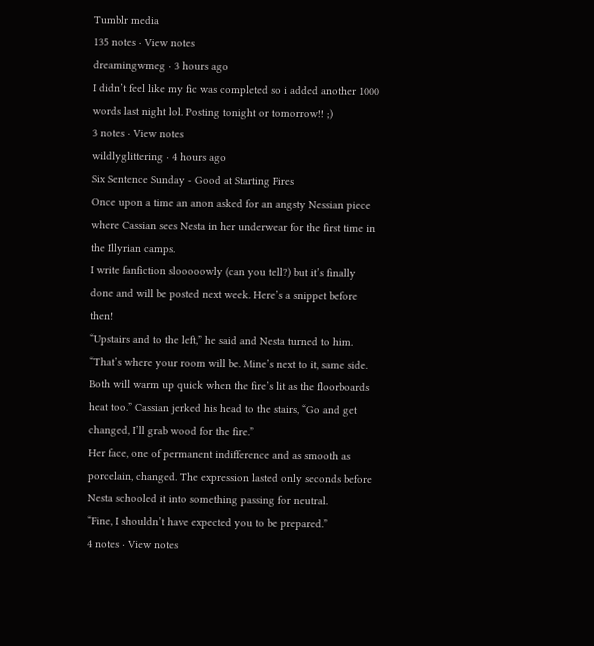Tumblr media
135 notes · View notes
dreamingwmeg · 3 hours ago
I didn’t feel like my fic was completed so i added another 1000 words last night lol. Posting tonight or tomorrow!! ;)
3 notes · View notes
wildlyglittering · 4 hours ago
Six Sentence Sunday - Good at Starting Fires
Once upon a time an anon asked for an angsty Nessian piece where Cassian sees Nesta in her underwear for the first time in the Illyrian camps.
I write fanfiction slooooowly (can you tell?) but it’s finally done and will be posted next week. Here’s a snippet before then!
“Upstairs and to the left,” he said and Nesta turned to him. “That’s where your room will be. Mine’s next to it, same side. Both will warm up quick when the fire’s lit as the floorboards heat too.” Cassian jerked his head to the stairs, “Go and get changed, I’ll grab wood for the fire.”
Her face, one of permanent indifference and as smooth as porcelain, changed. The expression lasted only seconds before Nesta schooled it into something passing for neutral.
“Fine, I shouldn’t have expected you to be prepared.”
4 notes · View notes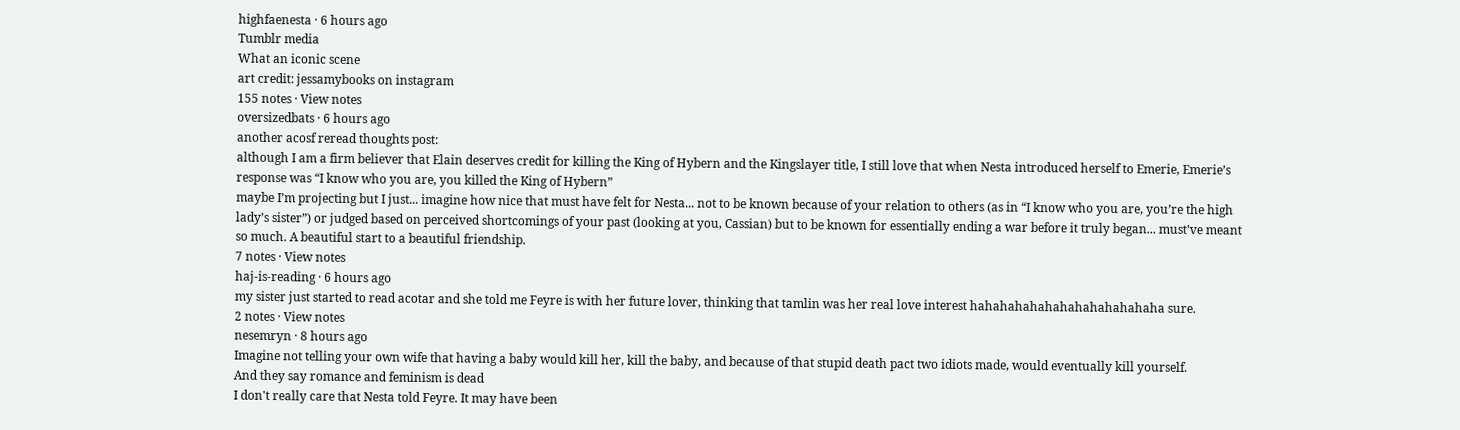highfaenesta · 6 hours ago
Tumblr media
What an iconic scene
art credit: jessamybooks on instagram
155 notes · View notes
oversizedbats · 6 hours ago
another acosf reread thoughts post:
although I am a firm believer that Elain deserves credit for killing the King of Hybern and the Kingslayer title, I still love that when Nesta introduced herself to Emerie, Emerie’s response was “I know who you are, you killed the King of Hybern”
maybe I’m projecting but I just... imagine how nice that must have felt for Nesta... not to be known because of your relation to others (as in “I know who you are, you’re the high lady’s sister”) or judged based on perceived shortcomings of your past (looking at you, Cassian) but to be known for essentially ending a war before it truly began... must’ve meant so much. A beautiful start to a beautiful friendship.
7 notes · View notes
haj-is-reading · 6 hours ago
my sister just started to read acotar and she told me Feyre is with her future lover, thinking that tamlin was her real love interest hahahahahahahahahahahahaha sure.
2 notes · View notes
nesemryn · 8 hours ago
Imagine not telling your own wife that having a baby would kill her, kill the baby, and because of that stupid death pact two idiots made, would eventually kill yourself.
And they say romance and feminism is dead
I don't really care that Nesta told Feyre. It may have been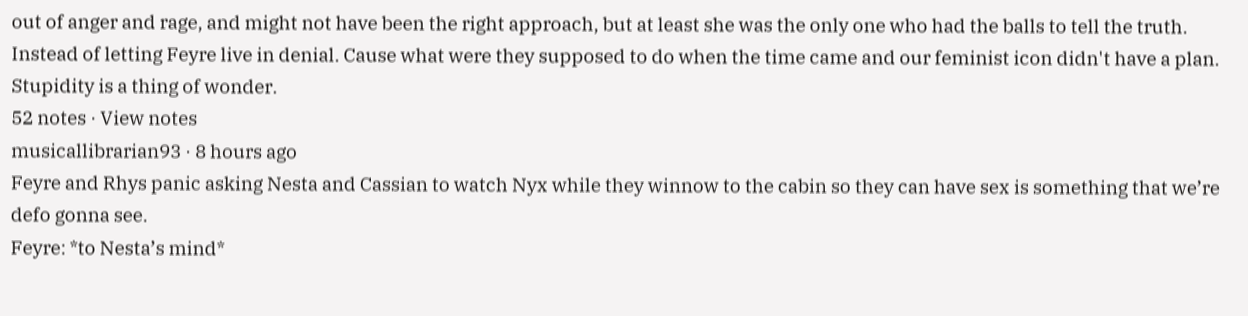out of anger and rage, and might not have been the right approach, but at least she was the only one who had the balls to tell the truth. Instead of letting Feyre live in denial. Cause what were they supposed to do when the time came and our feminist icon didn't have a plan. Stupidity is a thing of wonder.
52 notes · View notes
musicallibrarian93 · 8 hours ago
Feyre and Rhys panic asking Nesta and Cassian to watch Nyx while they winnow to the cabin so they can have sex is something that we’re defo gonna see.
Feyre: *to Nesta’s mind*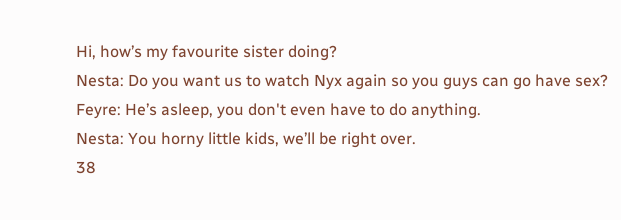Hi, how’s my favourite sister doing?
Nesta: Do you want us to watch Nyx again so you guys can go have sex?
Feyre: He’s asleep, you don't even have to do anything.
Nesta: You horny little kids, we’ll be right over.
38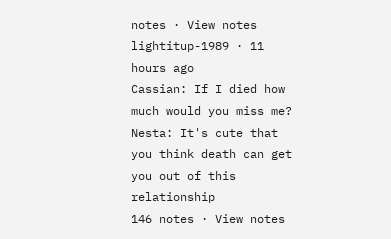notes · View notes
lightitup-1989 · 11 hours ago
Cassian: If I died how much would you miss me?
Nesta: It's cute that you think death can get you out of this relationship
146 notes · View notes